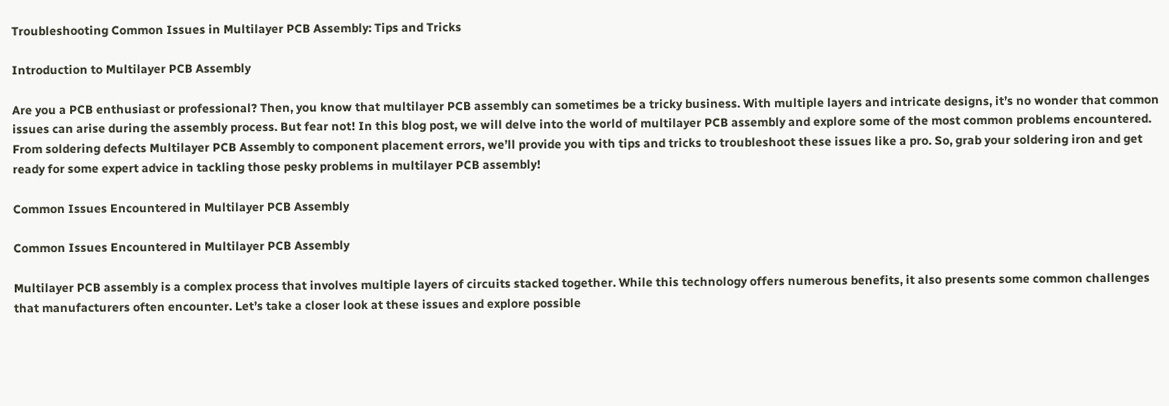Troubleshooting Common Issues in Multilayer PCB Assembly: Tips and Tricks

Introduction to Multilayer PCB Assembly

Are you a PCB enthusiast or professional? Then, you know that multilayer PCB assembly can sometimes be a tricky business. With multiple layers and intricate designs, it’s no wonder that common issues can arise during the assembly process. But fear not! In this blog post, we will delve into the world of multilayer PCB assembly and explore some of the most common problems encountered. From soldering defects Multilayer PCB Assembly to component placement errors, we’ll provide you with tips and tricks to troubleshoot these issues like a pro. So, grab your soldering iron and get ready for some expert advice in tackling those pesky problems in multilayer PCB assembly!

Common Issues Encountered in Multilayer PCB Assembly

Common Issues Encountered in Multilayer PCB Assembly

Multilayer PCB assembly is a complex process that involves multiple layers of circuits stacked together. While this technology offers numerous benefits, it also presents some common challenges that manufacturers often encounter. Let’s take a closer look at these issues and explore possible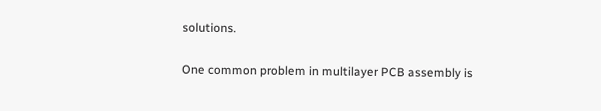solutions.

One common problem in multilayer PCB assembly is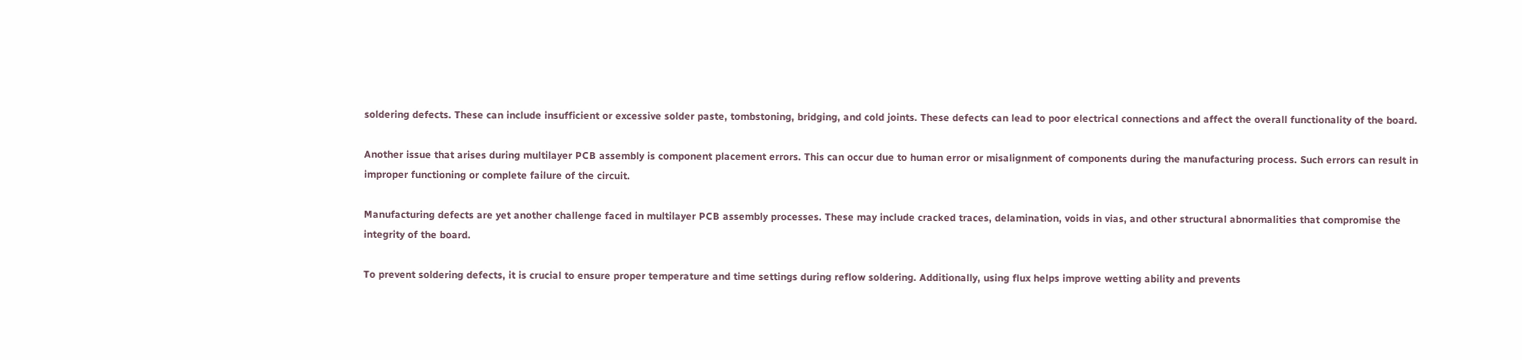soldering defects. These can include insufficient or excessive solder paste, tombstoning, bridging, and cold joints. These defects can lead to poor electrical connections and affect the overall functionality of the board.

Another issue that arises during multilayer PCB assembly is component placement errors. This can occur due to human error or misalignment of components during the manufacturing process. Such errors can result in improper functioning or complete failure of the circuit.

Manufacturing defects are yet another challenge faced in multilayer PCB assembly processes. These may include cracked traces, delamination, voids in vias, and other structural abnormalities that compromise the integrity of the board.

To prevent soldering defects, it is crucial to ensure proper temperature and time settings during reflow soldering. Additionally, using flux helps improve wetting ability and prevents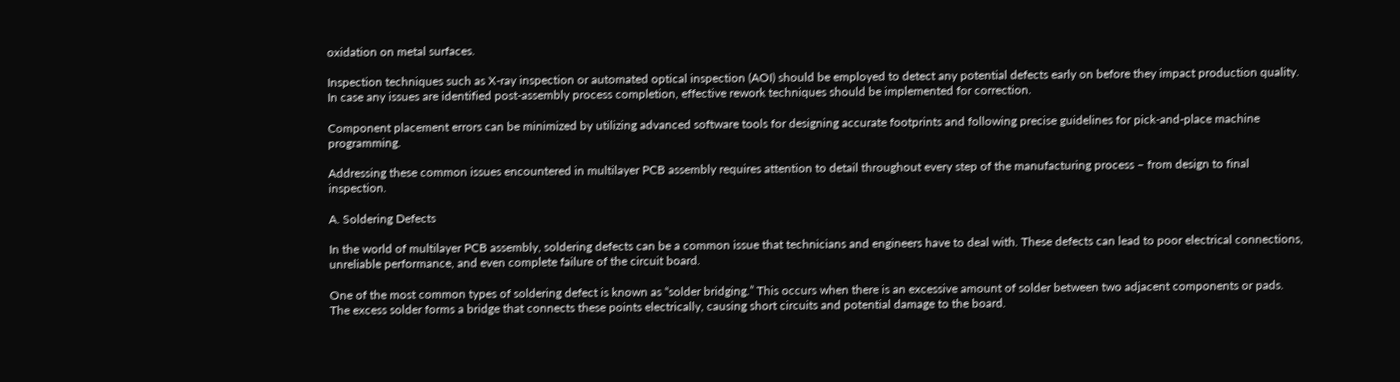oxidation on metal surfaces.

Inspection techniques such as X-ray inspection or automated optical inspection (AOI) should be employed to detect any potential defects early on before they impact production quality. In case any issues are identified post-assembly process completion, effective rework techniques should be implemented for correction.

Component placement errors can be minimized by utilizing advanced software tools for designing accurate footprints and following precise guidelines for pick-and-place machine programming.

Addressing these common issues encountered in multilayer PCB assembly requires attention to detail throughout every step of the manufacturing process – from design to final inspection.

A. Soldering Defects

In the world of multilayer PCB assembly, soldering defects can be a common issue that technicians and engineers have to deal with. These defects can lead to poor electrical connections, unreliable performance, and even complete failure of the circuit board.

One of the most common types of soldering defect is known as “solder bridging.” This occurs when there is an excessive amount of solder between two adjacent components or pads. The excess solder forms a bridge that connects these points electrically, causing short circuits and potential damage to the board.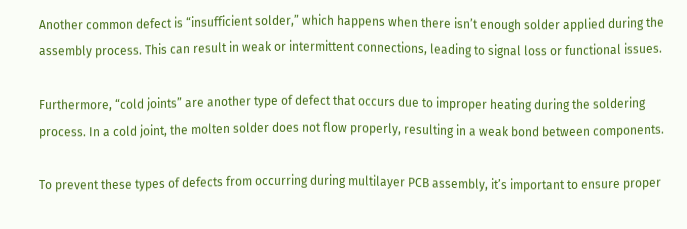Another common defect is “insufficient solder,” which happens when there isn’t enough solder applied during the assembly process. This can result in weak or intermittent connections, leading to signal loss or functional issues.

Furthermore, “cold joints” are another type of defect that occurs due to improper heating during the soldering process. In a cold joint, the molten solder does not flow properly, resulting in a weak bond between components.

To prevent these types of defects from occurring during multilayer PCB assembly, it’s important to ensure proper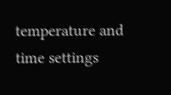temperature and time settings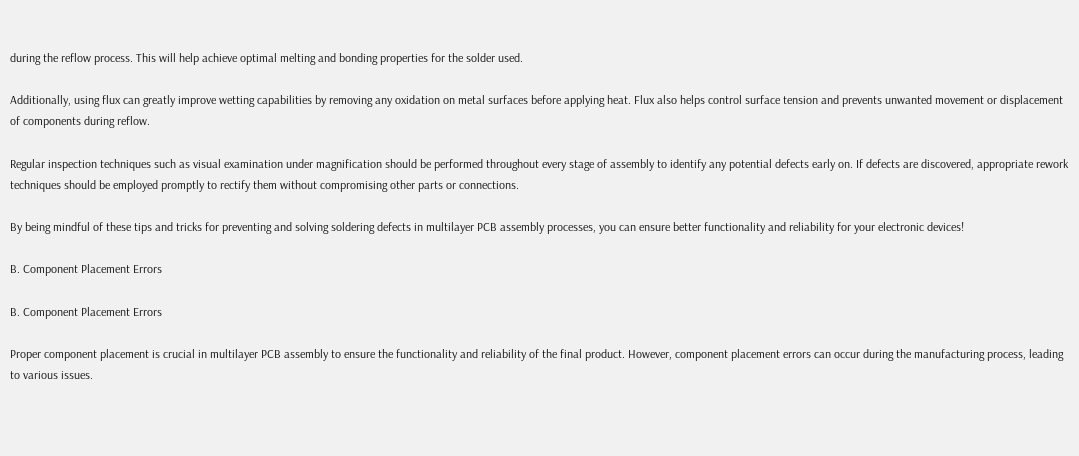during the reflow process. This will help achieve optimal melting and bonding properties for the solder used.

Additionally, using flux can greatly improve wetting capabilities by removing any oxidation on metal surfaces before applying heat. Flux also helps control surface tension and prevents unwanted movement or displacement of components during reflow.

Regular inspection techniques such as visual examination under magnification should be performed throughout every stage of assembly to identify any potential defects early on. If defects are discovered, appropriate rework techniques should be employed promptly to rectify them without compromising other parts or connections.

By being mindful of these tips and tricks for preventing and solving soldering defects in multilayer PCB assembly processes, you can ensure better functionality and reliability for your electronic devices!

B. Component Placement Errors

B. Component Placement Errors

Proper component placement is crucial in multilayer PCB assembly to ensure the functionality and reliability of the final product. However, component placement errors can occur during the manufacturing process, leading to various issues.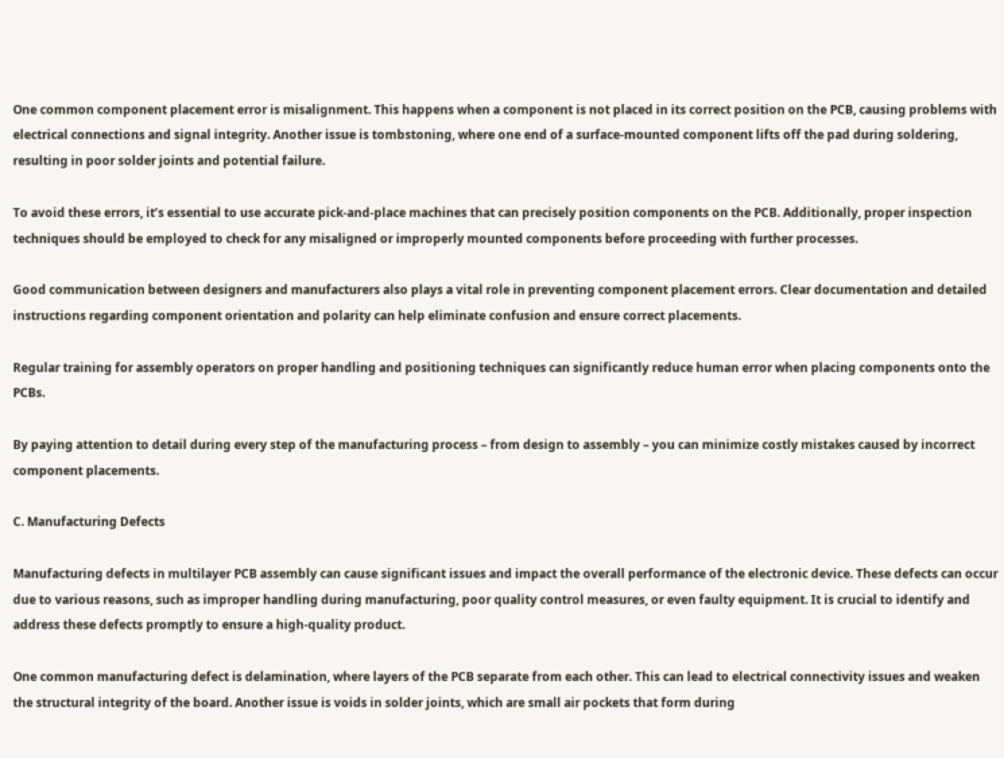One common component placement error is misalignment. This happens when a component is not placed in its correct position on the PCB, causing problems with electrical connections and signal integrity. Another issue is tombstoning, where one end of a surface-mounted component lifts off the pad during soldering, resulting in poor solder joints and potential failure.

To avoid these errors, it’s essential to use accurate pick-and-place machines that can precisely position components on the PCB. Additionally, proper inspection techniques should be employed to check for any misaligned or improperly mounted components before proceeding with further processes.

Good communication between designers and manufacturers also plays a vital role in preventing component placement errors. Clear documentation and detailed instructions regarding component orientation and polarity can help eliminate confusion and ensure correct placements.

Regular training for assembly operators on proper handling and positioning techniques can significantly reduce human error when placing components onto the PCBs.

By paying attention to detail during every step of the manufacturing process – from design to assembly – you can minimize costly mistakes caused by incorrect component placements.

C. Manufacturing Defects

Manufacturing defects in multilayer PCB assembly can cause significant issues and impact the overall performance of the electronic device. These defects can occur due to various reasons, such as improper handling during manufacturing, poor quality control measures, or even faulty equipment. It is crucial to identify and address these defects promptly to ensure a high-quality product.

One common manufacturing defect is delamination, where layers of the PCB separate from each other. This can lead to electrical connectivity issues and weaken the structural integrity of the board. Another issue is voids in solder joints, which are small air pockets that form during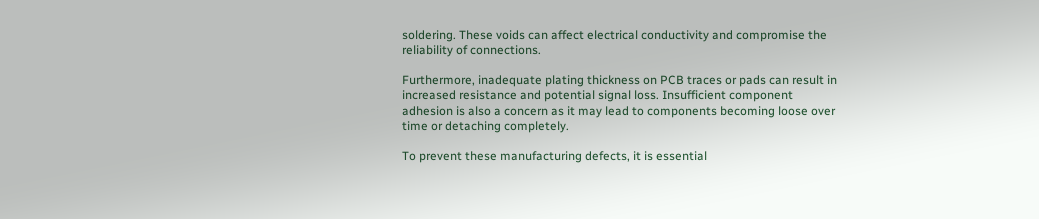soldering. These voids can affect electrical conductivity and compromise the reliability of connections.

Furthermore, inadequate plating thickness on PCB traces or pads can result in increased resistance and potential signal loss. Insufficient component adhesion is also a concern as it may lead to components becoming loose over time or detaching completely.

To prevent these manufacturing defects, it is essential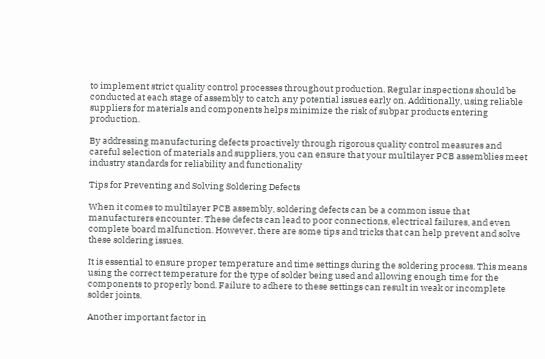to implement strict quality control processes throughout production. Regular inspections should be conducted at each stage of assembly to catch any potential issues early on. Additionally, using reliable suppliers for materials and components helps minimize the risk of subpar products entering production.

By addressing manufacturing defects proactively through rigorous quality control measures and careful selection of materials and suppliers, you can ensure that your multilayer PCB assemblies meet industry standards for reliability and functionality

Tips for Preventing and Solving Soldering Defects

When it comes to multilayer PCB assembly, soldering defects can be a common issue that manufacturers encounter. These defects can lead to poor connections, electrical failures, and even complete board malfunction. However, there are some tips and tricks that can help prevent and solve these soldering issues.

It is essential to ensure proper temperature and time settings during the soldering process. This means using the correct temperature for the type of solder being used and allowing enough time for the components to properly bond. Failure to adhere to these settings can result in weak or incomplete solder joints.

Another important factor in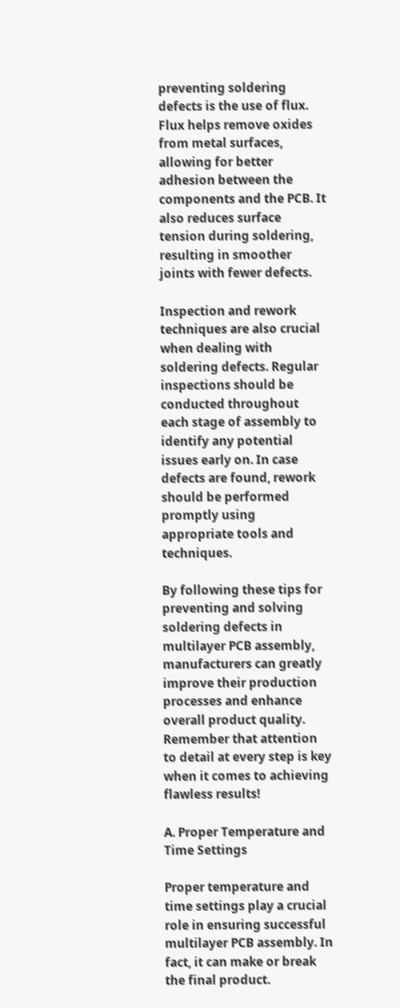preventing soldering defects is the use of flux. Flux helps remove oxides from metal surfaces, allowing for better adhesion between the components and the PCB. It also reduces surface tension during soldering, resulting in smoother joints with fewer defects.

Inspection and rework techniques are also crucial when dealing with soldering defects. Regular inspections should be conducted throughout each stage of assembly to identify any potential issues early on. In case defects are found, rework should be performed promptly using appropriate tools and techniques.

By following these tips for preventing and solving soldering defects in multilayer PCB assembly, manufacturers can greatly improve their production processes and enhance overall product quality. Remember that attention to detail at every step is key when it comes to achieving flawless results!

A. Proper Temperature and Time Settings

Proper temperature and time settings play a crucial role in ensuring successful multilayer PCB assembly. In fact, it can make or break the final product.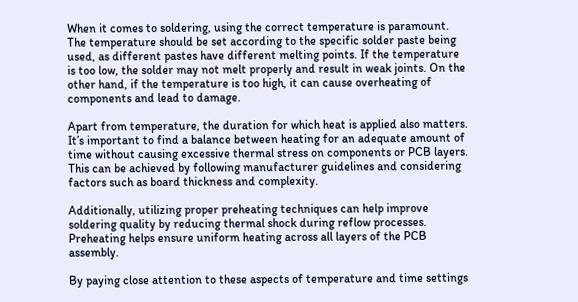When it comes to soldering, using the correct temperature is paramount. The temperature should be set according to the specific solder paste being used, as different pastes have different melting points. If the temperature is too low, the solder may not melt properly and result in weak joints. On the other hand, if the temperature is too high, it can cause overheating of components and lead to damage.

Apart from temperature, the duration for which heat is applied also matters. It’s important to find a balance between heating for an adequate amount of time without causing excessive thermal stress on components or PCB layers. This can be achieved by following manufacturer guidelines and considering factors such as board thickness and complexity.

Additionally, utilizing proper preheating techniques can help improve soldering quality by reducing thermal shock during reflow processes. Preheating helps ensure uniform heating across all layers of the PCB assembly.

By paying close attention to these aspects of temperature and time settings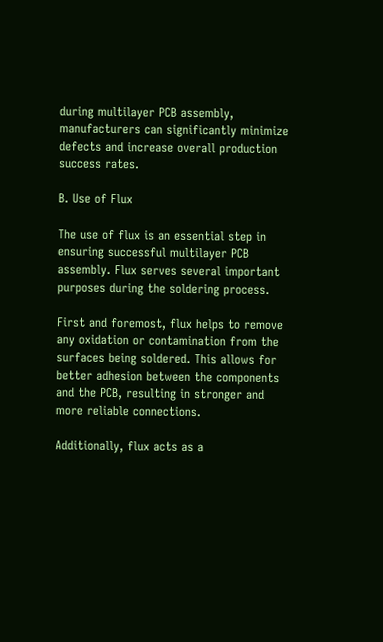during multilayer PCB assembly, manufacturers can significantly minimize defects and increase overall production success rates.

B. Use of Flux

The use of flux is an essential step in ensuring successful multilayer PCB assembly. Flux serves several important purposes during the soldering process.

First and foremost, flux helps to remove any oxidation or contamination from the surfaces being soldered. This allows for better adhesion between the components and the PCB, resulting in stronger and more reliable connections.

Additionally, flux acts as a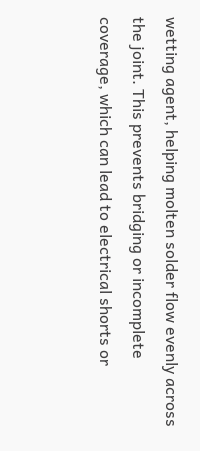wetting agent, helping molten solder flow evenly across the joint. This prevents bridging or incomplete coverage, which can lead to electrical shorts or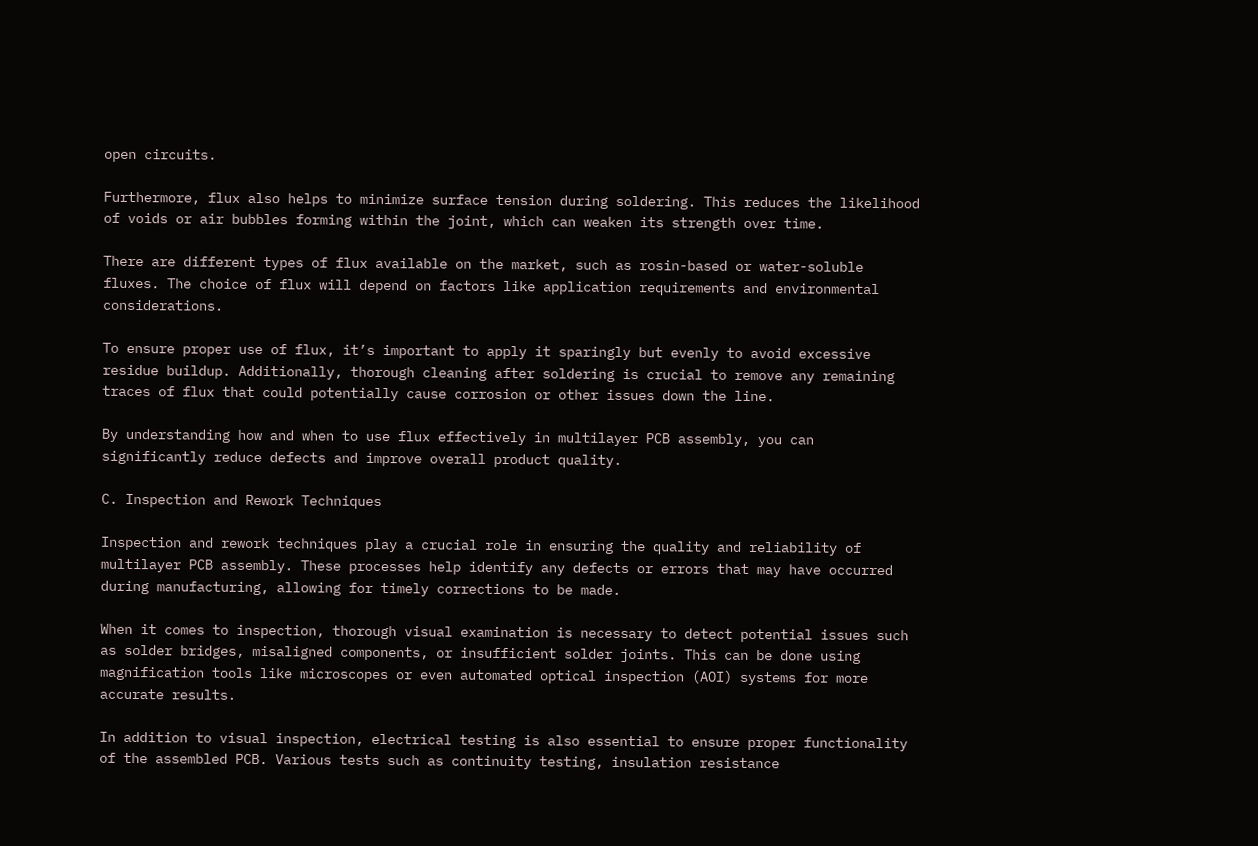open circuits.

Furthermore, flux also helps to minimize surface tension during soldering. This reduces the likelihood of voids or air bubbles forming within the joint, which can weaken its strength over time.

There are different types of flux available on the market, such as rosin-based or water-soluble fluxes. The choice of flux will depend on factors like application requirements and environmental considerations.

To ensure proper use of flux, it’s important to apply it sparingly but evenly to avoid excessive residue buildup. Additionally, thorough cleaning after soldering is crucial to remove any remaining traces of flux that could potentially cause corrosion or other issues down the line.

By understanding how and when to use flux effectively in multilayer PCB assembly, you can significantly reduce defects and improve overall product quality.

C. Inspection and Rework Techniques

Inspection and rework techniques play a crucial role in ensuring the quality and reliability of multilayer PCB assembly. These processes help identify any defects or errors that may have occurred during manufacturing, allowing for timely corrections to be made.

When it comes to inspection, thorough visual examination is necessary to detect potential issues such as solder bridges, misaligned components, or insufficient solder joints. This can be done using magnification tools like microscopes or even automated optical inspection (AOI) systems for more accurate results.

In addition to visual inspection, electrical testing is also essential to ensure proper functionality of the assembled PCB. Various tests such as continuity testing, insulation resistance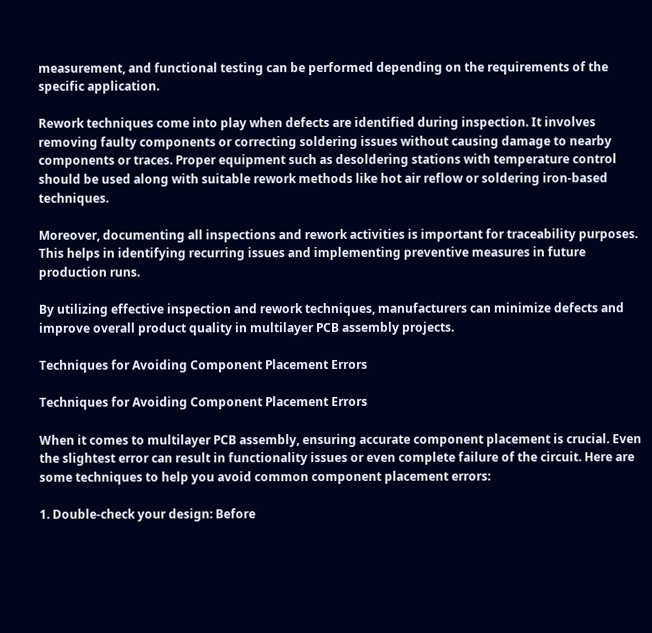measurement, and functional testing can be performed depending on the requirements of the specific application.

Rework techniques come into play when defects are identified during inspection. It involves removing faulty components or correcting soldering issues without causing damage to nearby components or traces. Proper equipment such as desoldering stations with temperature control should be used along with suitable rework methods like hot air reflow or soldering iron-based techniques.

Moreover, documenting all inspections and rework activities is important for traceability purposes. This helps in identifying recurring issues and implementing preventive measures in future production runs.

By utilizing effective inspection and rework techniques, manufacturers can minimize defects and improve overall product quality in multilayer PCB assembly projects.

Techniques for Avoiding Component Placement Errors

Techniques for Avoiding Component Placement Errors

When it comes to multilayer PCB assembly, ensuring accurate component placement is crucial. Even the slightest error can result in functionality issues or even complete failure of the circuit. Here are some techniques to help you avoid common component placement errors:

1. Double-check your design: Before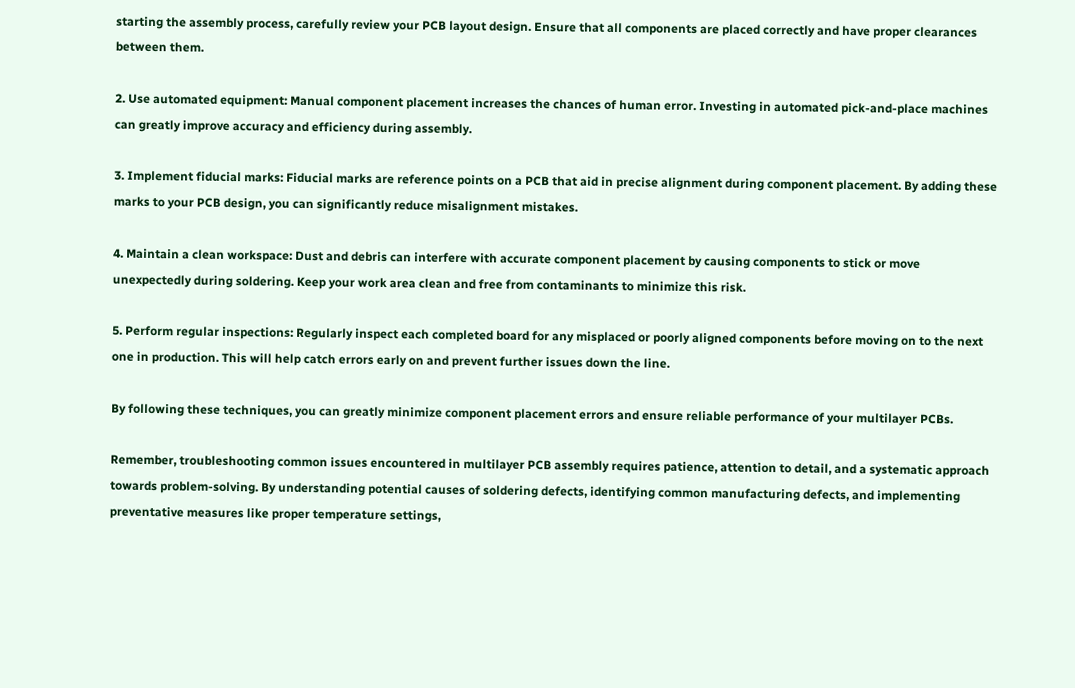starting the assembly process, carefully review your PCB layout design. Ensure that all components are placed correctly and have proper clearances between them.

2. Use automated equipment: Manual component placement increases the chances of human error. Investing in automated pick-and-place machines can greatly improve accuracy and efficiency during assembly.

3. Implement fiducial marks: Fiducial marks are reference points on a PCB that aid in precise alignment during component placement. By adding these marks to your PCB design, you can significantly reduce misalignment mistakes.

4. Maintain a clean workspace: Dust and debris can interfere with accurate component placement by causing components to stick or move unexpectedly during soldering. Keep your work area clean and free from contaminants to minimize this risk.

5. Perform regular inspections: Regularly inspect each completed board for any misplaced or poorly aligned components before moving on to the next one in production. This will help catch errors early on and prevent further issues down the line.

By following these techniques, you can greatly minimize component placement errors and ensure reliable performance of your multilayer PCBs.

Remember, troubleshooting common issues encountered in multilayer PCB assembly requires patience, attention to detail, and a systematic approach towards problem-solving. By understanding potential causes of soldering defects, identifying common manufacturing defects, and implementing preventative measures like proper temperature settings,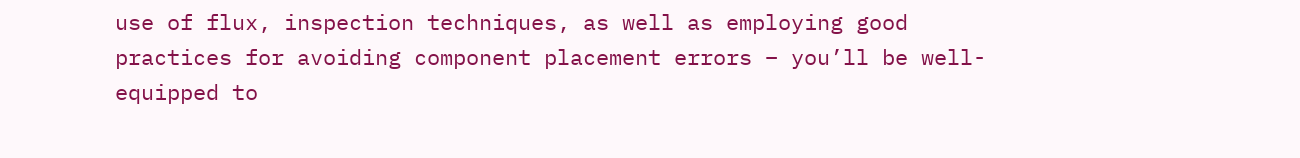use of flux, inspection techniques, as well as employing good practices for avoiding component placement errors – you’ll be well-equipped to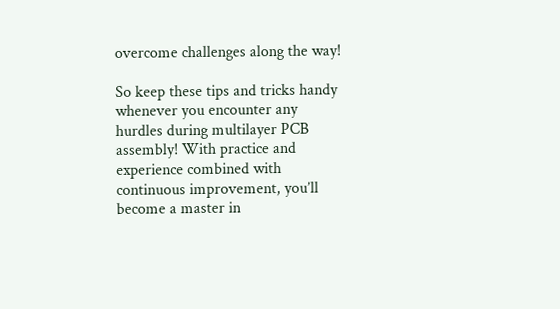overcome challenges along the way!

So keep these tips and tricks handy whenever you encounter any hurdles during multilayer PCB assembly! With practice and experience combined with continuous improvement, you’ll become a master in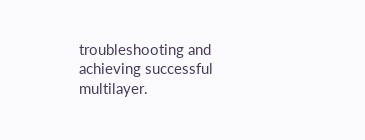troubleshooting and achieving successful multilayer.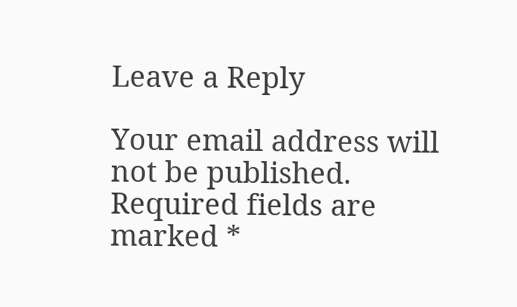Leave a Reply

Your email address will not be published. Required fields are marked *